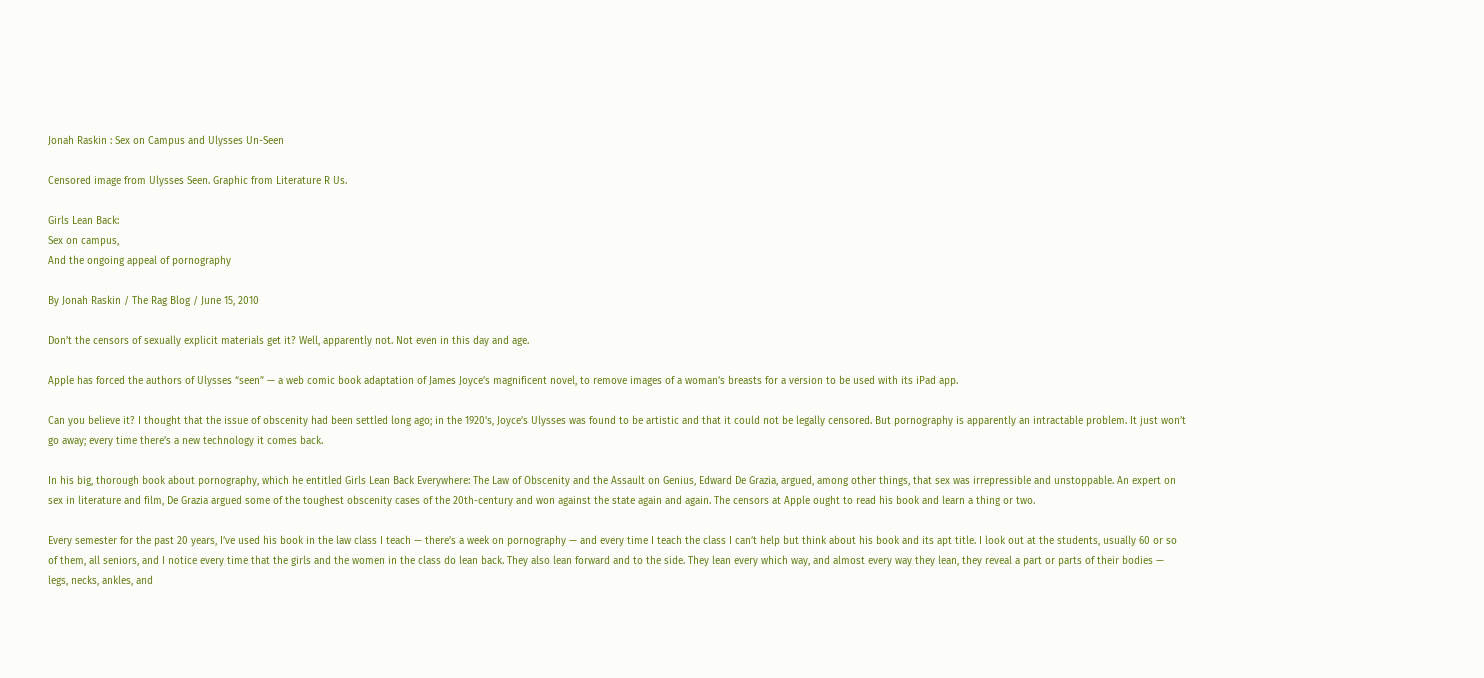Jonah Raskin : Sex on Campus and Ulysses Un-Seen

Censored image from Ulysses Seen. Graphic from Literature R Us.

Girls Lean Back:
Sex on campus,
And the ongoing appeal of pornography

By Jonah Raskin / The Rag Blog / June 15, 2010

Don’t the censors of sexually explicit materials get it? Well, apparently not. Not even in this day and age.

Apple has forced the authors of Ulysses “seen” — a web comic book adaptation of James Joyce’s magnificent novel, to remove images of a woman’s breasts for a version to be used with its iPad app.

Can you believe it? I thought that the issue of obscenity had been settled long ago; in the 1920’s, Joyce’s Ulysses was found to be artistic and that it could not be legally censored. But pornography is apparently an intractable problem. It just won’t go away; every time there’s a new technology it comes back.

In his big, thorough book about pornography, which he entitled Girls Lean Back Everywhere: The Law of Obscenity and the Assault on Genius, Edward De Grazia, argued, among other things, that sex was irrepressible and unstoppable. An expert on sex in literature and film, De Grazia argued some of the toughest obscenity cases of the 20th-century and won against the state again and again. The censors at Apple ought to read his book and learn a thing or two.

Every semester for the past 20 years, I’ve used his book in the law class I teach — there’s a week on pornography — and every time I teach the class I can’t help but think about his book and its apt title. I look out at the students, usually 60 or so of them, all seniors, and I notice every time that the girls and the women in the class do lean back. They also lean forward and to the side. They lean every which way, and almost every way they lean, they reveal a part or parts of their bodies — legs, necks, ankles, and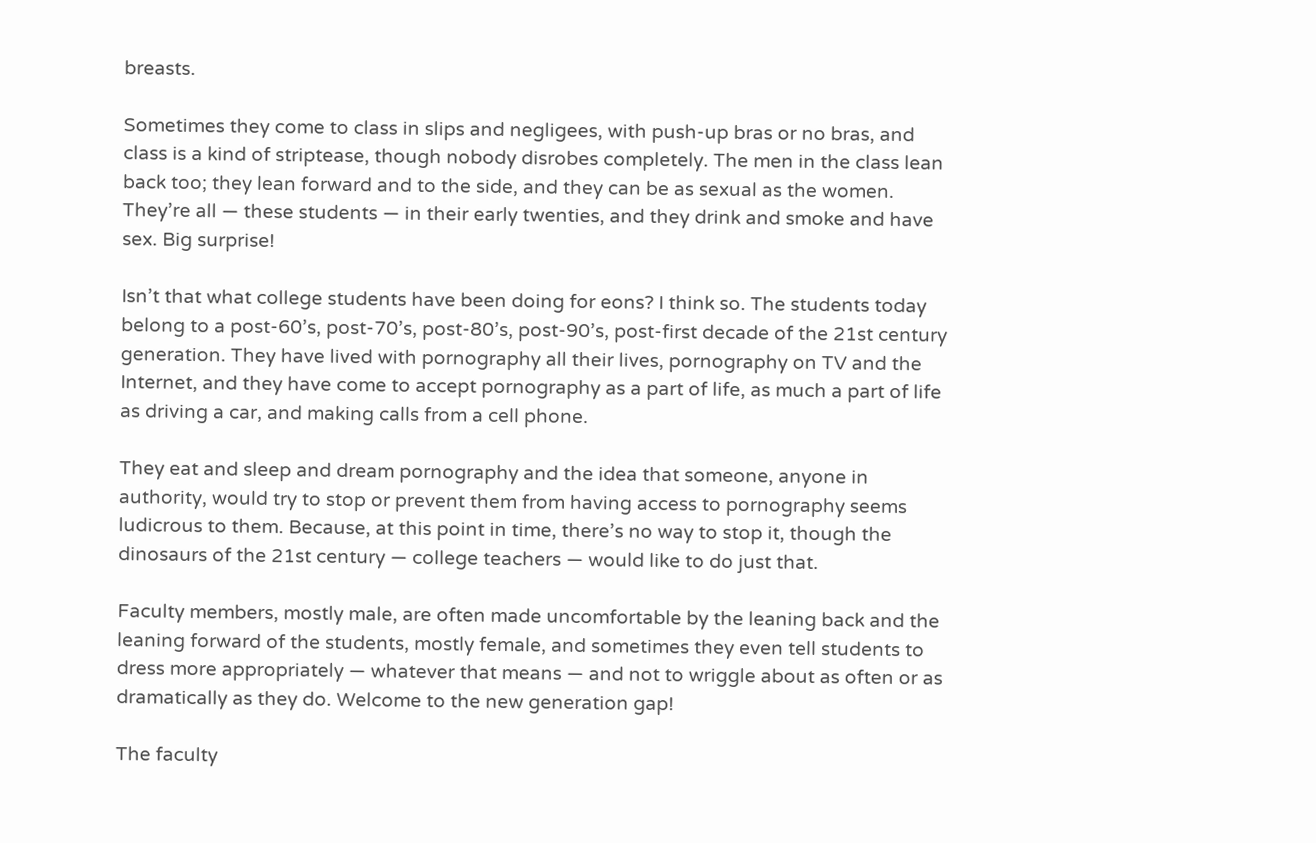breasts.

Sometimes they come to class in slips and negligees, with push-up bras or no bras, and class is a kind of striptease, though nobody disrobes completely. The men in the class lean back too; they lean forward and to the side, and they can be as sexual as the women. They’re all — these students — in their early twenties, and they drink and smoke and have sex. Big surprise!

Isn’t that what college students have been doing for eons? I think so. The students today belong to a post-60’s, post-70’s, post-80’s, post-90’s, post-first decade of the 21st century generation. They have lived with pornography all their lives, pornography on TV and the Internet, and they have come to accept pornography as a part of life, as much a part of life as driving a car, and making calls from a cell phone.

They eat and sleep and dream pornography and the idea that someone, anyone in authority, would try to stop or prevent them from having access to pornography seems ludicrous to them. Because, at this point in time, there’s no way to stop it, though the dinosaurs of the 21st century — college teachers — would like to do just that.

Faculty members, mostly male, are often made uncomfortable by the leaning back and the leaning forward of the students, mostly female, and sometimes they even tell students to dress more appropriately — whatever that means — and not to wriggle about as often or as dramatically as they do. Welcome to the new generation gap!

The faculty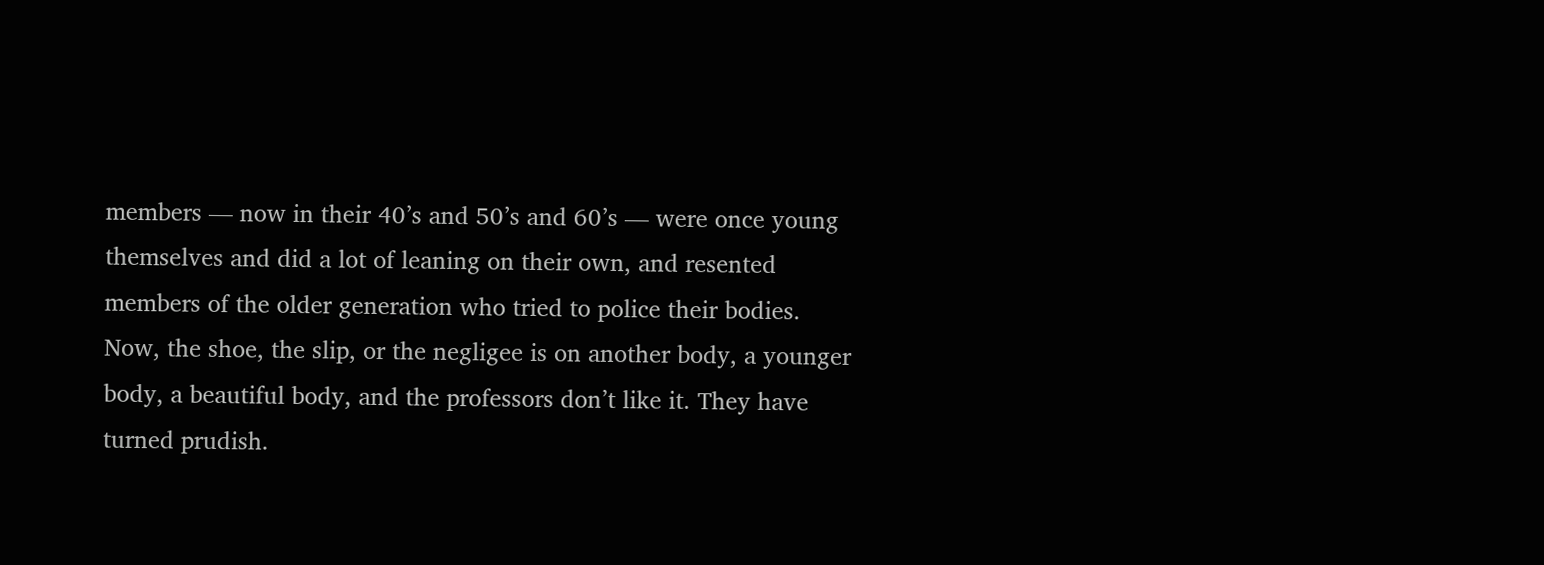members — now in their 40’s and 50’s and 60’s — were once young themselves and did a lot of leaning on their own, and resented members of the older generation who tried to police their bodies. Now, the shoe, the slip, or the negligee is on another body, a younger body, a beautiful body, and the professors don’t like it. They have turned prudish.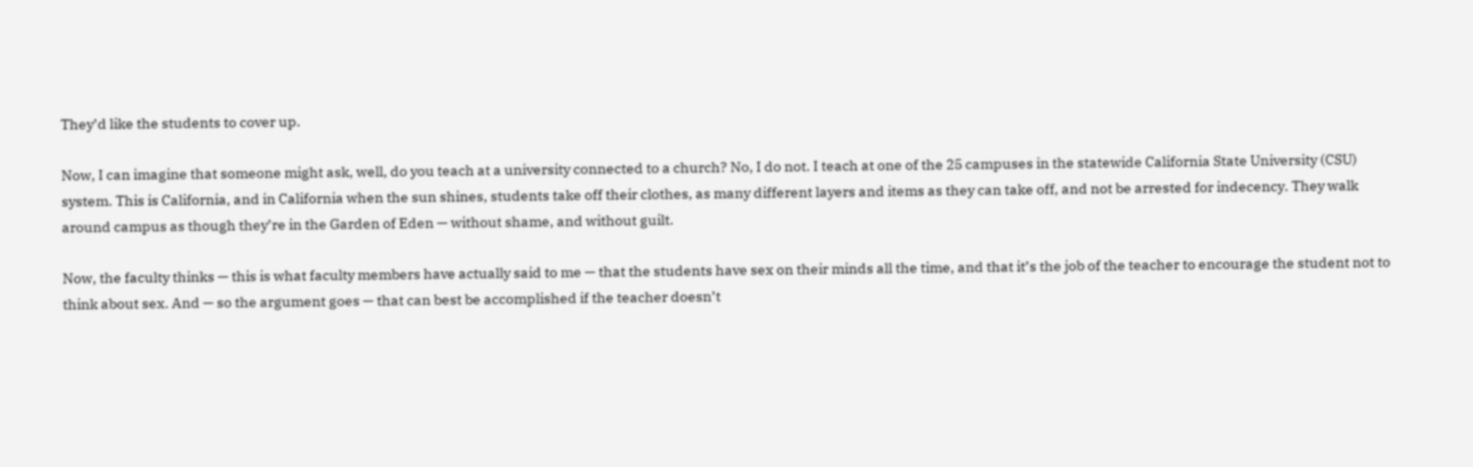They’d like the students to cover up.

Now, I can imagine that someone might ask, well, do you teach at a university connected to a church? No, I do not. I teach at one of the 25 campuses in the statewide California State University (CSU) system. This is California, and in California when the sun shines, students take off their clothes, as many different layers and items as they can take off, and not be arrested for indecency. They walk around campus as though they’re in the Garden of Eden — without shame, and without guilt.

Now, the faculty thinks — this is what faculty members have actually said to me — that the students have sex on their minds all the time, and that it’s the job of the teacher to encourage the student not to think about sex. And — so the argument goes — that can best be accomplished if the teacher doesn’t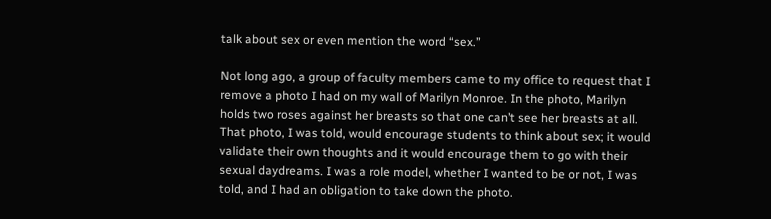talk about sex or even mention the word “sex.”

Not long ago, a group of faculty members came to my office to request that I remove a photo I had on my wall of Marilyn Monroe. In the photo, Marilyn holds two roses against her breasts so that one can’t see her breasts at all. That photo, I was told, would encourage students to think about sex; it would validate their own thoughts and it would encourage them to go with their sexual daydreams. I was a role model, whether I wanted to be or not, I was told, and I had an obligation to take down the photo.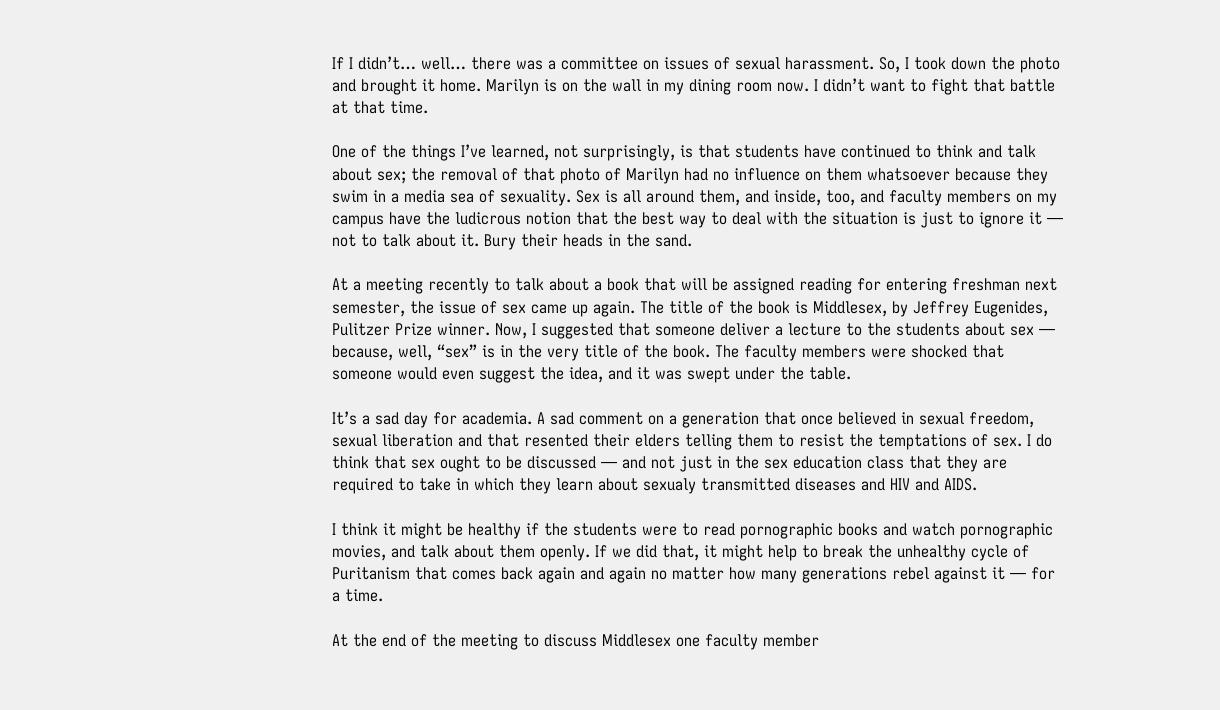If I didn’t… well… there was a committee on issues of sexual harassment. So, I took down the photo and brought it home. Marilyn is on the wall in my dining room now. I didn’t want to fight that battle at that time.

One of the things I’ve learned, not surprisingly, is that students have continued to think and talk about sex; the removal of that photo of Marilyn had no influence on them whatsoever because they swim in a media sea of sexuality. Sex is all around them, and inside, too, and faculty members on my campus have the ludicrous notion that the best way to deal with the situation is just to ignore it — not to talk about it. Bury their heads in the sand.

At a meeting recently to talk about a book that will be assigned reading for entering freshman next semester, the issue of sex came up again. The title of the book is Middlesex, by Jeffrey Eugenides, Pulitzer Prize winner. Now, I suggested that someone deliver a lecture to the students about sex — because, well, “sex” is in the very title of the book. The faculty members were shocked that someone would even suggest the idea, and it was swept under the table.

It’s a sad day for academia. A sad comment on a generation that once believed in sexual freedom, sexual liberation and that resented their elders telling them to resist the temptations of sex. I do think that sex ought to be discussed — and not just in the sex education class that they are required to take in which they learn about sexualy transmitted diseases and HIV and AIDS.

I think it might be healthy if the students were to read pornographic books and watch pornographic movies, and talk about them openly. If we did that, it might help to break the unhealthy cycle of Puritanism that comes back again and again no matter how many generations rebel against it — for a time.

At the end of the meeting to discuss Middlesex one faculty member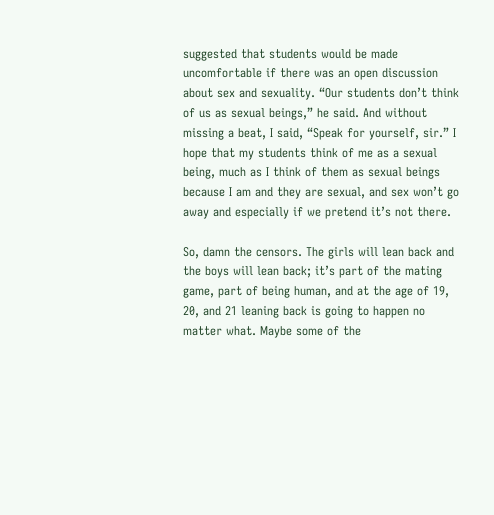suggested that students would be made uncomfortable if there was an open discussion about sex and sexuality. “Our students don’t think of us as sexual beings,” he said. And without missing a beat, I said, “Speak for yourself, sir.” I hope that my students think of me as a sexual being, much as I think of them as sexual beings because I am and they are sexual, and sex won’t go away and especially if we pretend it’s not there.

So, damn the censors. The girls will lean back and the boys will lean back; it’s part of the mating game, part of being human, and at the age of 19, 20, and 21 leaning back is going to happen no matter what. Maybe some of the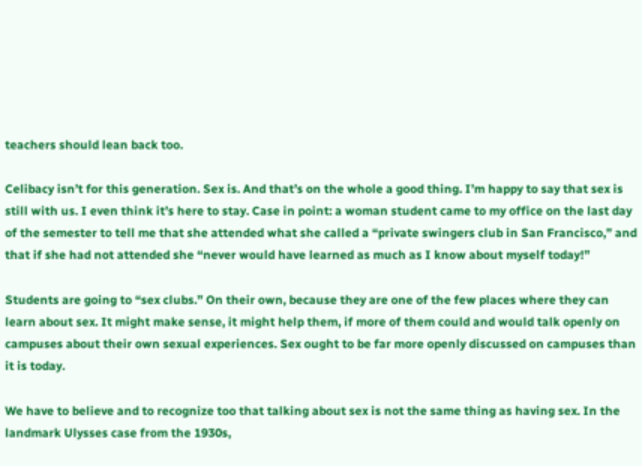teachers should lean back too.

Celibacy isn’t for this generation. Sex is. And that’s on the whole a good thing. I’m happy to say that sex is still with us. I even think it’s here to stay. Case in point: a woman student came to my office on the last day of the semester to tell me that she attended what she called a “private swingers club in San Francisco,” and that if she had not attended she “never would have learned as much as I know about myself today!”

Students are going to “sex clubs.” On their own, because they are one of the few places where they can learn about sex. It might make sense, it might help them, if more of them could and would talk openly on campuses about their own sexual experiences. Sex ought to be far more openly discussed on campuses than it is today.

We have to believe and to recognize too that talking about sex is not the same thing as having sex. In the landmark Ulysses case from the 1930s,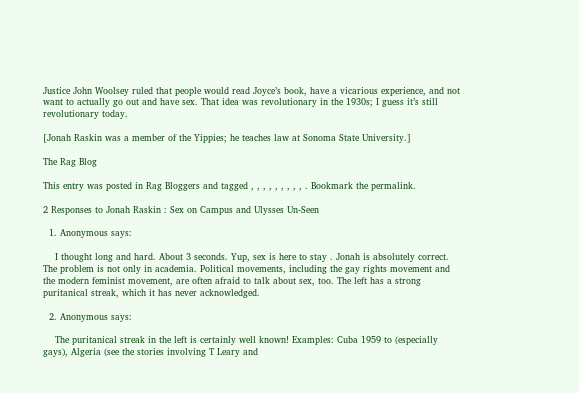Justice John Woolsey ruled that people would read Joyce’s book, have a vicarious experience, and not want to actually go out and have sex. That idea was revolutionary in the 1930s; I guess it’s still revolutionary today.

[Jonah Raskin was a member of the Yippies; he teaches law at Sonoma State University.]

The Rag Blog

This entry was posted in Rag Bloggers and tagged , , , , , , , , , . Bookmark the permalink.

2 Responses to Jonah Raskin : Sex on Campus and Ulysses Un-Seen

  1. Anonymous says:

    I thought long and hard. About 3 seconds. Yup, sex is here to stay . Jonah is absolutely correct. The problem is not only in academia. Political movements, including the gay rights movement and the modern feminist movement, are often afraid to talk about sex, too. The left has a strong puritanical streak, which it has never acknowledged.

  2. Anonymous says:

    The puritanical streak in the left is certainly well known! Examples: Cuba 1959 to (especially gays), Algeria (see the stories involving T Leary and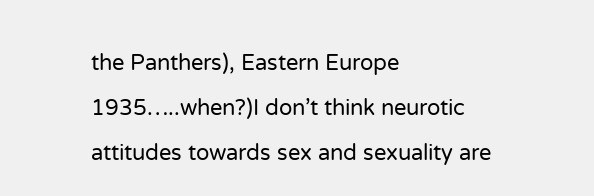the Panthers), Eastern Europe 1935…..when?)I don’t think neurotic attitudes towards sex and sexuality are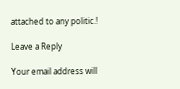attached to any politic.!

Leave a Reply

Your email address will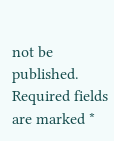not be published. Required fields are marked *